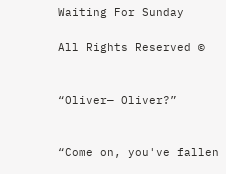Waiting For Sunday

All Rights Reserved ©


“Oliver— Oliver?”


“Come on, you've fallen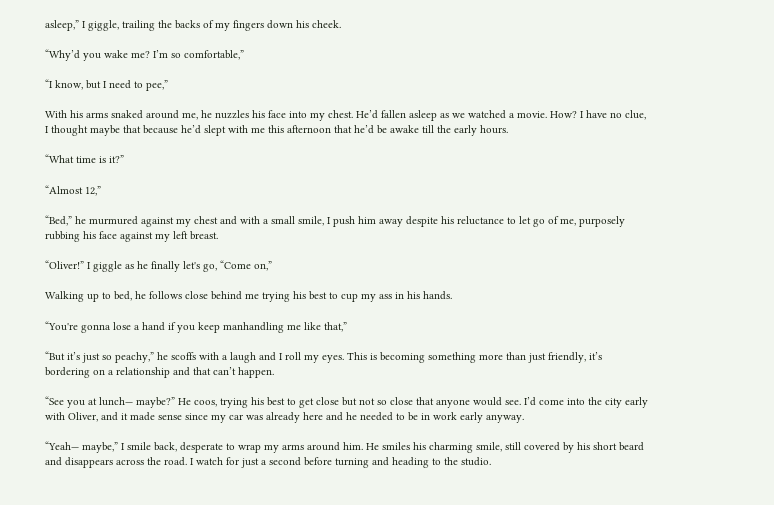asleep,” I giggle, trailing the backs of my fingers down his cheek.

“Why’d you wake me? I’m so comfortable,”

“I know, but I need to pee,”

With his arms snaked around me, he nuzzles his face into my chest. He’d fallen asleep as we watched a movie. How? I have no clue, I thought maybe that because he’d slept with me this afternoon that he’d be awake till the early hours.

“What time is it?”

“Almost 12,”

“Bed,” he murmured against my chest and with a small smile, I push him away despite his reluctance to let go of me, purposely rubbing his face against my left breast.

“Oliver!” I giggle as he finally let's go, “Come on,”

Walking up to bed, he follows close behind me trying his best to cup my ass in his hands.

“You're gonna lose a hand if you keep manhandling me like that,”

“But it’s just so peachy,” he scoffs with a laugh and I roll my eyes. This is becoming something more than just friendly, it’s bordering on a relationship and that can’t happen.

“See you at lunch— maybe?” He coos, trying his best to get close but not so close that anyone would see. I’d come into the city early with Oliver, and it made sense since my car was already here and he needed to be in work early anyway.

“Yeah— maybe,” I smile back, desperate to wrap my arms around him. He smiles his charming smile, still covered by his short beard and disappears across the road. I watch for just a second before turning and heading to the studio.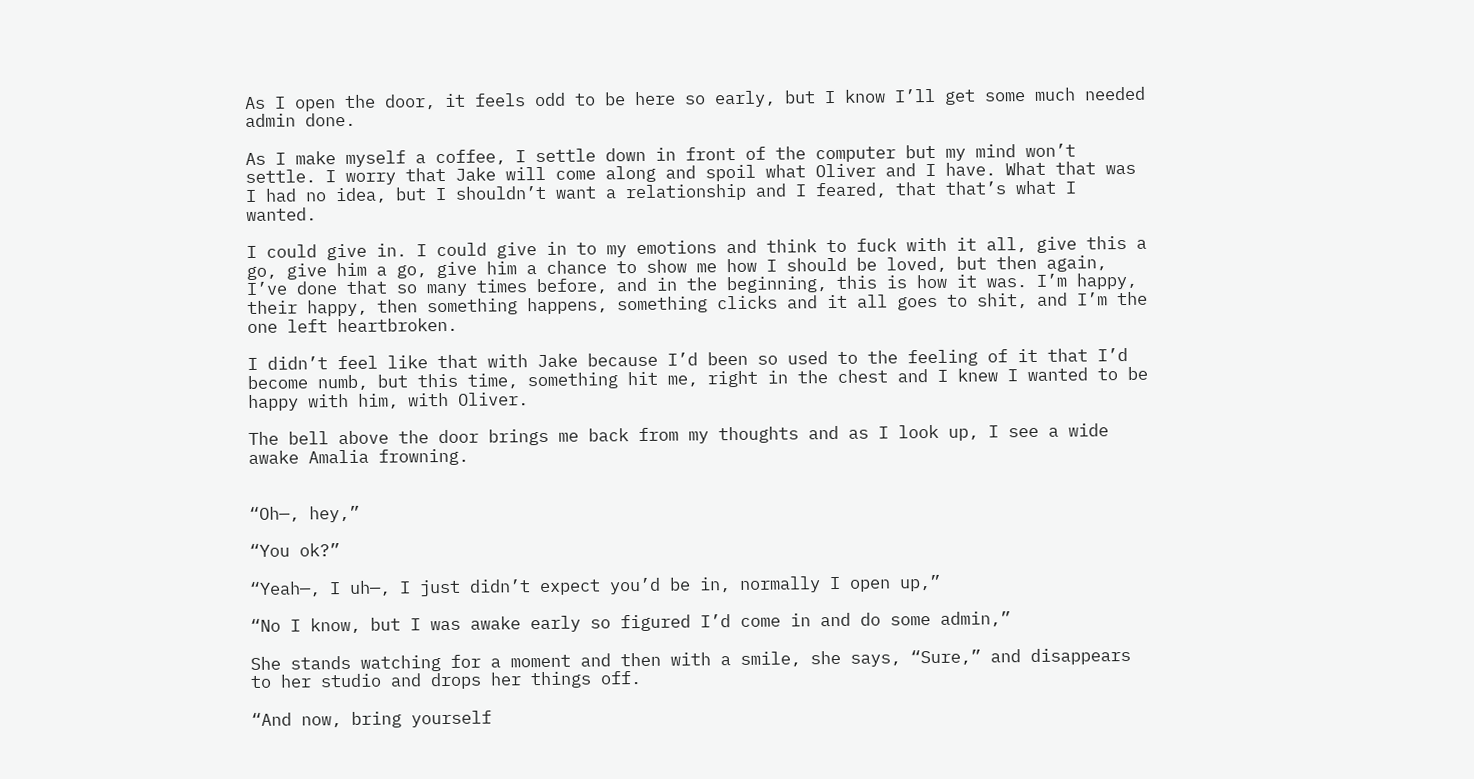As I open the door, it feels odd to be here so early, but I know I’ll get some much needed admin done.

As I make myself a coffee, I settle down in front of the computer but my mind won’t settle. I worry that Jake will come along and spoil what Oliver and I have. What that was I had no idea, but I shouldn’t want a relationship and I feared, that that’s what I wanted.

I could give in. I could give in to my emotions and think to fuck with it all, give this a go, give him a go, give him a chance to show me how I should be loved, but then again, I’ve done that so many times before, and in the beginning, this is how it was. I’m happy, their happy, then something happens, something clicks and it all goes to shit, and I’m the one left heartbroken.

I didn’t feel like that with Jake because I’d been so used to the feeling of it that I’d become numb, but this time, something hit me, right in the chest and I knew I wanted to be happy with him, with Oliver.

The bell above the door brings me back from my thoughts and as I look up, I see a wide awake Amalia frowning.


“Oh—, hey,”

“You ok?”

“Yeah—, I uh—, I just didn’t expect you’d be in, normally I open up,”

“No I know, but I was awake early so figured I’d come in and do some admin,”

She stands watching for a moment and then with a smile, she says, “Sure,” and disappears to her studio and drops her things off.

“And now, bring yourself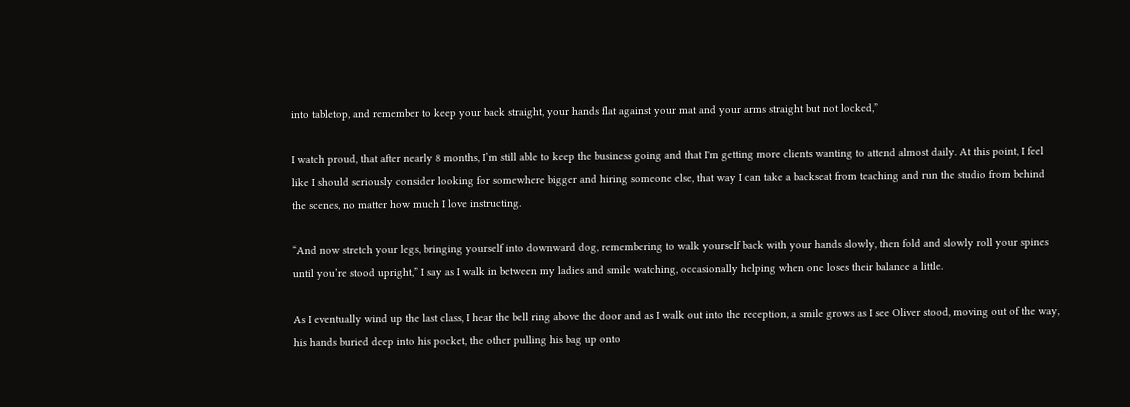into tabletop, and remember to keep your back straight, your hands flat against your mat and your arms straight but not locked,”

I watch proud, that after nearly 8 months, I’m still able to keep the business going and that I'm getting more clients wanting to attend almost daily. At this point, I feel like I should seriously consider looking for somewhere bigger and hiring someone else, that way I can take a backseat from teaching and run the studio from behind the scenes, no matter how much I love instructing.

“And now stretch your legs, bringing yourself into downward dog, remembering to walk yourself back with your hands slowly, then fold and slowly roll your spines until you’re stood upright,” I say as I walk in between my ladies and smile watching, occasionally helping when one loses their balance a little.

As I eventually wind up the last class, I hear the bell ring above the door and as I walk out into the reception, a smile grows as I see Oliver stood, moving out of the way, his hands buried deep into his pocket, the other pulling his bag up onto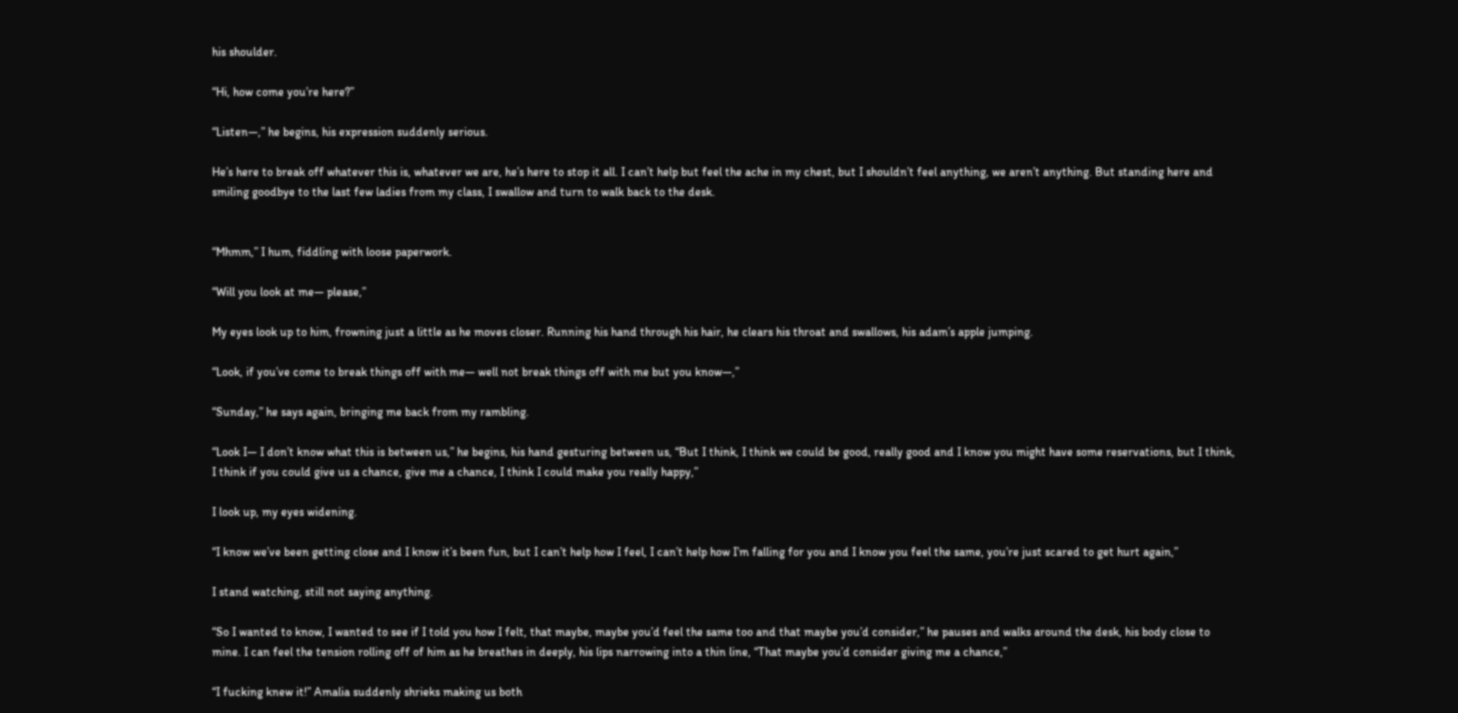his shoulder.

“Hi, how come you’re here?”

“Listen—,” he begins, his expression suddenly serious.

He’s here to break off whatever this is, whatever we are, he’s here to stop it all. I can’t help but feel the ache in my chest, but I shouldn’t feel anything, we aren’t anything. But standing here and smiling goodbye to the last few ladies from my class, I swallow and turn to walk back to the desk.


“Mhmm,” I hum, fiddling with loose paperwork.

“Will you look at me— please,”

My eyes look up to him, frowning just a little as he moves closer. Running his hand through his hair, he clears his throat and swallows, his adam’s apple jumping.

“Look, if you’ve come to break things off with me— well not break things off with me but you know—,”

“Sunday,” he says again, bringing me back from my rambling.

“Look I— I don’t know what this is between us,” he begins, his hand gesturing between us, “But I think, I think we could be good, really good and I know you might have some reservations, but I think, I think if you could give us a chance, give me a chance, I think I could make you really happy,”

I look up, my eyes widening.

“I know we’ve been getting close and I know it’s been fun, but I can’t help how I feel, I can’t help how I’m falling for you and I know you feel the same, you’re just scared to get hurt again,”

I stand watching, still not saying anything.

“So I wanted to know, I wanted to see if I told you how I felt, that maybe, maybe you’d feel the same too and that maybe you’d consider,” he pauses and walks around the desk, his body close to mine. I can feel the tension rolling off of him as he breathes in deeply, his lips narrowing into a thin line, “That maybe you’d consider giving me a chance,”

“I fucking knew it!” Amalia suddenly shrieks making us both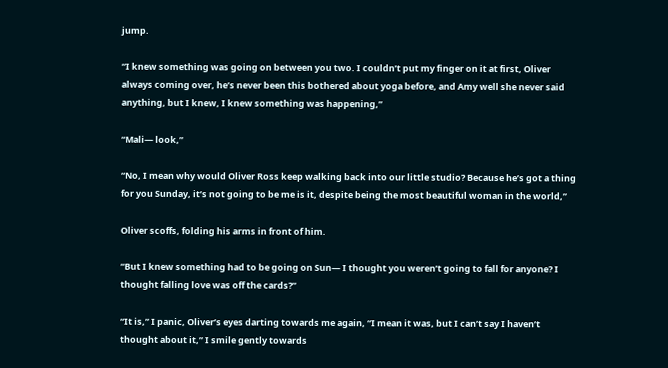jump.

“I knew something was going on between you two. I couldn’t put my finger on it at first, Oliver always coming over, he’s never been this bothered about yoga before, and Amy well she never said anything, but I knew, I knew something was happening,”

“Mali— look,”

“No, I mean why would Oliver Ross keep walking back into our little studio? Because he’s got a thing for you Sunday, it’s not going to be me is it, despite being the most beautiful woman in the world,”

Oliver scoffs, folding his arms in front of him.

“But I knew something had to be going on Sun— I thought you weren’t going to fall for anyone? I thought falling love was off the cards?”

“It is,” I panic, Oliver’s eyes darting towards me again, “I mean it was, but I can’t say I haven’t thought about it,” I smile gently towards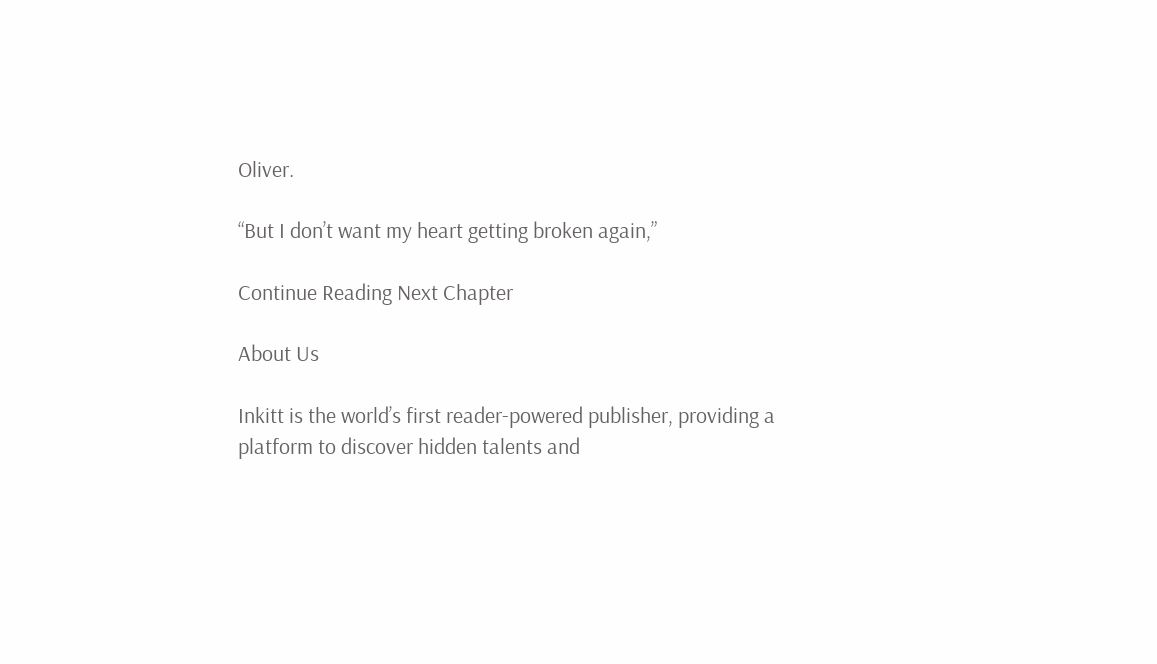Oliver.

“But I don’t want my heart getting broken again,”

Continue Reading Next Chapter

About Us

Inkitt is the world’s first reader-powered publisher, providing a platform to discover hidden talents and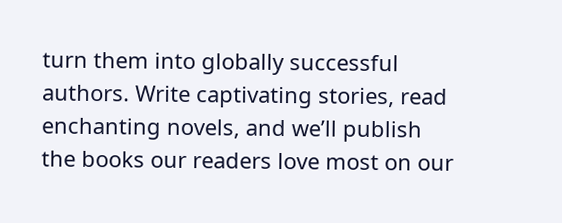turn them into globally successful authors. Write captivating stories, read enchanting novels, and we’ll publish the books our readers love most on our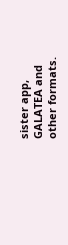sister app, GALATEA and other formats.